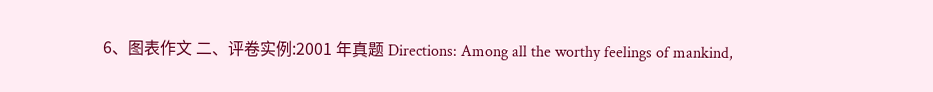6、图表作文 二、评卷实例:2001 年真题 Directions: Among all the worthy feelings of mankind,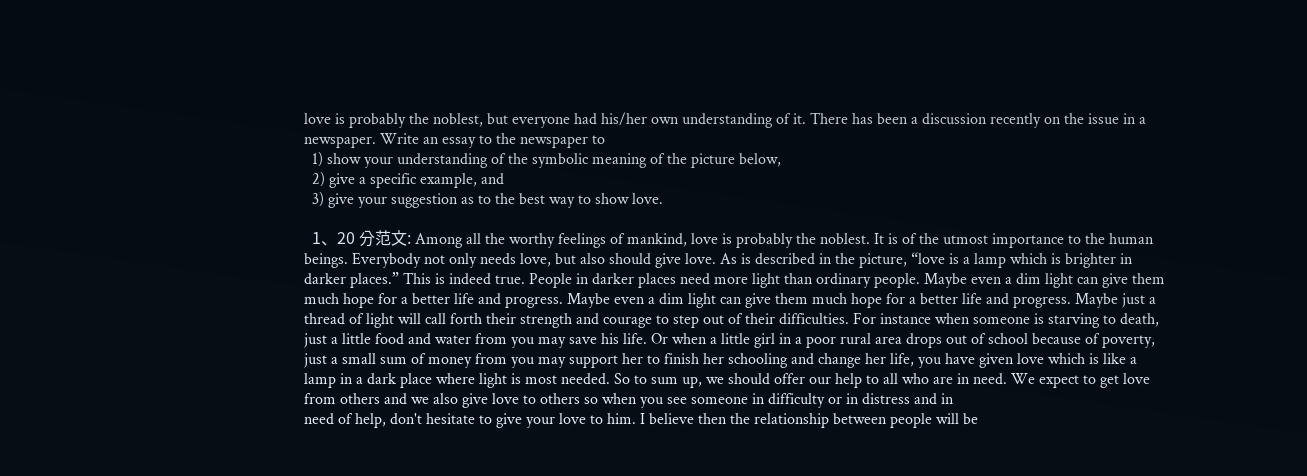love is probably the noblest, but everyone had his/her own understanding of it. There has been a discussion recently on the issue in a newspaper. Write an essay to the newspaper to
  1) show your understanding of the symbolic meaning of the picture below,
  2) give a specific example, and
  3) give your suggestion as to the best way to show love.

  1、20 分范文: Among all the worthy feelings of mankind, love is probably the noblest. It is of the utmost importance to the human beings. Everybody not only needs love, but also should give love. As is described in the picture, “love is a lamp which is brighter in darker places.” This is indeed true. People in darker places need more light than ordinary people. Maybe even a dim light can give them much hope for a better life and progress. Maybe even a dim light can give them much hope for a better life and progress. Maybe just a thread of light will call forth their strength and courage to step out of their difficulties. For instance when someone is starving to death, just a little food and water from you may save his life. Or when a little girl in a poor rural area drops out of school because of poverty, just a small sum of money from you may support her to finish her schooling and change her life, you have given love which is like a lamp in a dark place where light is most needed. So to sum up, we should offer our help to all who are in need. We expect to get love from others and we also give love to others so when you see someone in difficulty or in distress and in
need of help, don't hesitate to give your love to him. I believe then the relationship between people will be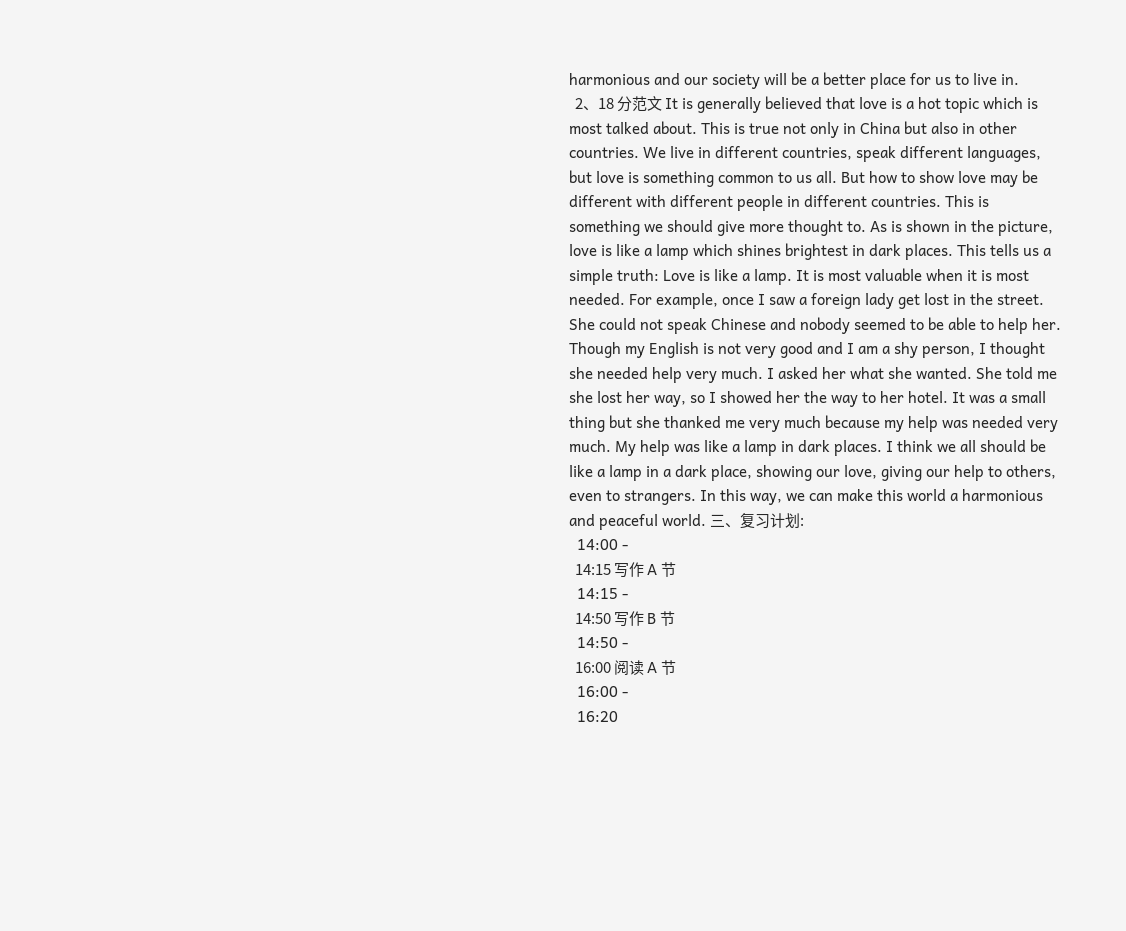harmonious and our society will be a better place for us to live in.
  2、18 分范文 It is generally believed that love is a hot topic which is most talked about. This is true not only in China but also in other countries. We live in different countries, speak different languages, but love is something common to us all. But how to show love may be different with different people in different countries. This is something we should give more thought to. As is shown in the picture, love is like a lamp which shines brightest in dark places. This tells us a simple truth: Love is like a lamp. It is most valuable when it is most needed. For example, once I saw a foreign lady get lost in the street. She could not speak Chinese and nobody seemed to be able to help her. Though my English is not very good and I am a shy person, I thought she needed help very much. I asked her what she wanted. She told me she lost her way, so I showed her the way to her hotel. It was a small thing but she thanked me very much because my help was needed very much. My help was like a lamp in dark places. I think we all should be like a lamp in a dark place, showing our love, giving our help to others, even to strangers. In this way, we can make this world a harmonious and peaceful world. 三、复习计划:
  14:00 -
  14:15 写作 A 节
  14:15 -
  14:50 写作 B 节
  14:50 -
  16:00 阅读 A 节
  16:00 -
  16:20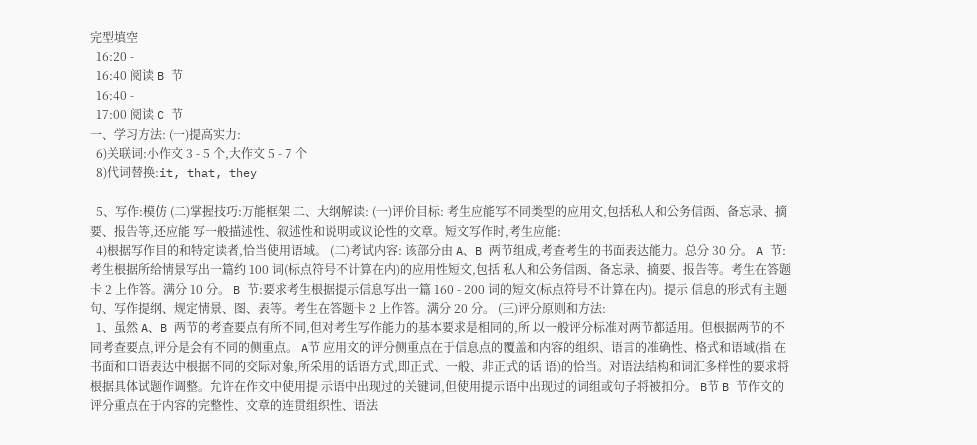完型填空
  16:20 -
  16:40 阅读 B 节
  16:40 -
  17:00 阅读 C 节
一、学习方法: (一)提高实力:
  6)关联词:小作文 3 - 5 个,大作文 5 - 7 个
  8)代词替换:it, that, they

  5、写作:模仿 (二)掌握技巧:万能框架 二、大纲解读: (一)评价目标: 考生应能写不同类型的应用文,包括私人和公务信函、备忘录、摘要、报告等,还应能 写一般描述性、叙述性和说明或议论性的文章。短文写作时,考生应能:
  4)根据写作目的和特定读者,恰当使用语域。 (二)考试内容: 该部分由 A、B 两节组成,考查考生的书面表达能力。总分 30 分。 A 节:考生根据所给情景写出一篇约 100 词(标点符号不计算在内)的应用性短文,包括 私人和公务信函、备忘录、摘要、报告等。考生在答题卡 2 上作答。满分 10 分。 B 节:要求考生根据提示信息写出一篇 160 - 200 词的短文(标点符号不计算在内)。提示 信息的形式有主题句、写作提纲、规定情景、图、表等。考生在答题卡 2 上作答。满分 20 分。 (三)评分原则和方法:
  1、虽然 A、B 两节的考查要点有所不同,但对考生写作能力的基本要求是相同的,所 以一般评分标准对两节都适用。但根据两节的不同考查要点,评分是会有不同的侧重点。 A节 应用文的评分侧重点在于信息点的覆盖和内容的组织、语言的准确性、格式和语域(指 在书面和口语表达中根据不同的交际对象,所采用的话语方式,即正式、一般、非正式的话 语)的恰当。对语法结构和词汇多样性的要求将根据具体试题作调整。允许在作文中使用提 示语中出现过的关键词,但使用提示语中出现过的词组或句子将被扣分。 B节 B 节作文的评分重点在于内容的完整性、文章的连贯组织性、语法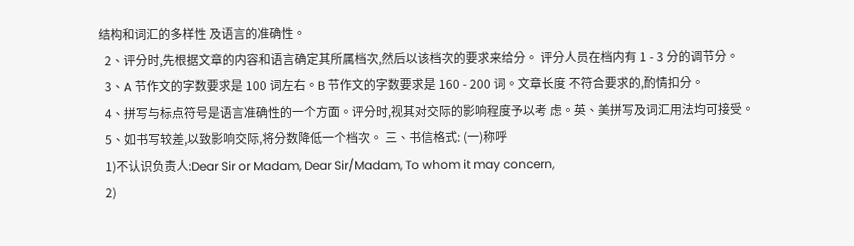结构和词汇的多样性 及语言的准确性。
  2、评分时,先根据文章的内容和语言确定其所属档次,然后以该档次的要求来给分。 评分人员在档内有 1 - 3 分的调节分。
  3、A 节作文的字数要求是 100 词左右。B 节作文的字数要求是 160 - 200 词。文章长度 不符合要求的,酌情扣分。
  4、拼写与标点符号是语言准确性的一个方面。评分时,视其对交际的影响程度予以考 虑。英、美拼写及词汇用法均可接受。
  5、如书写较差,以致影响交际,将分数降低一个档次。 三、书信格式: (一)称呼
  1)不认识负责人:Dear Sir or Madam, Dear Sir/Madam, To whom it may concern,
  2)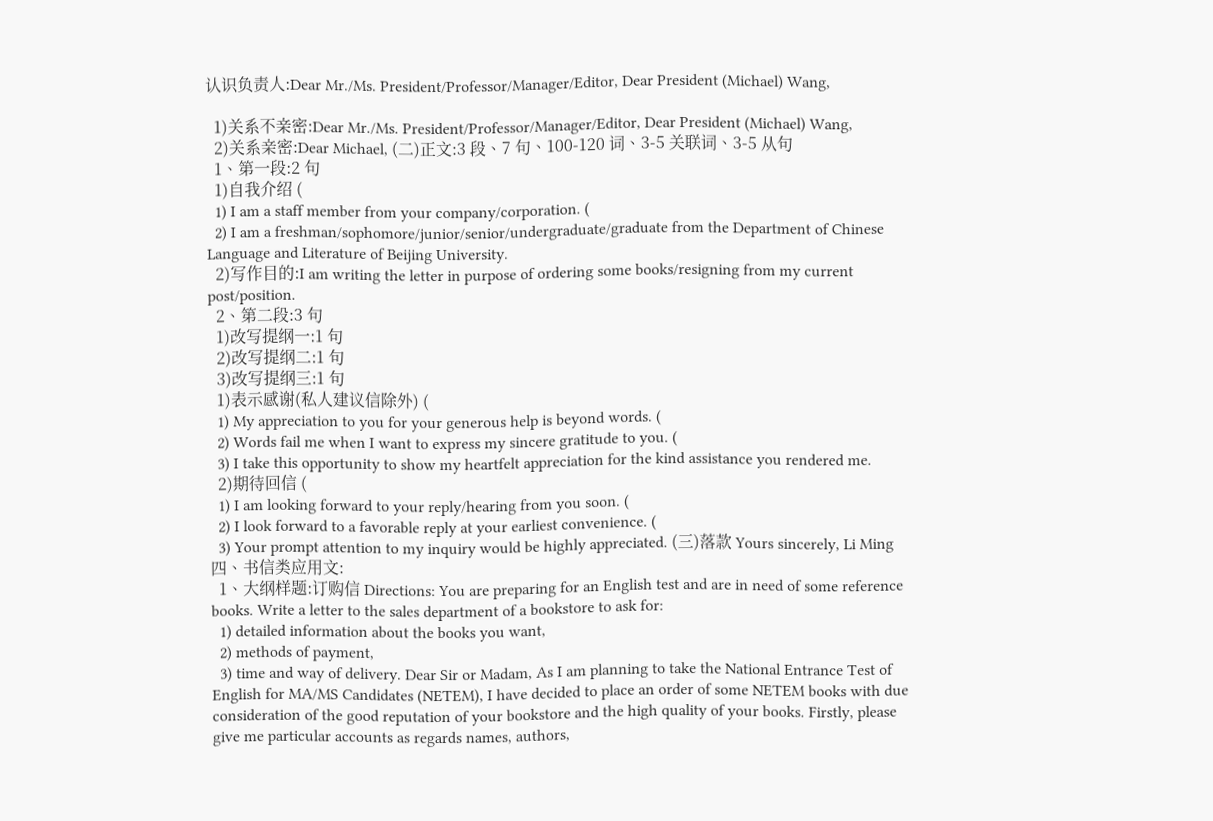认识负责人:Dear Mr./Ms. President/Professor/Manager/Editor, Dear President (Michael) Wang,

  1)关系不亲密:Dear Mr./Ms. President/Professor/Manager/Editor, Dear President (Michael) Wang,
  2)关系亲密:Dear Michael, (二)正文:3 段、7 句、100-120 词、3-5 关联词、3-5 从句
  1、第一段:2 句
  1)自我介绍 (
  1) I am a staff member from your company/corporation. (
  2) I am a freshman/sophomore/junior/senior/undergraduate/graduate from the Department of Chinese Language and Literature of Beijing University.
  2)写作目的:I am writing the letter in purpose of ordering some books/resigning from my current post/position.
  2、第二段:3 句
  1)改写提纲一:1 句
  2)改写提纲二:1 句
  3)改写提纲三:1 句
  1)表示感谢(私人建议信除外) (
  1) My appreciation to you for your generous help is beyond words. (
  2) Words fail me when I want to express my sincere gratitude to you. (
  3) I take this opportunity to show my heartfelt appreciation for the kind assistance you rendered me.
  2)期待回信 (
  1) I am looking forward to your reply/hearing from you soon. (
  2) I look forward to a favorable reply at your earliest convenience. (
  3) Your prompt attention to my inquiry would be highly appreciated. (三)落款 Yours sincerely, Li Ming 四、书信类应用文:
  1、大纲样题:订购信 Directions: You are preparing for an English test and are in need of some reference books. Write a letter to the sales department of a bookstore to ask for:
  1) detailed information about the books you want,
  2) methods of payment,
  3) time and way of delivery. Dear Sir or Madam, As I am planning to take the National Entrance Test of English for MA/MS Candidates (NETEM), I have decided to place an order of some NETEM books with due consideration of the good reputation of your bookstore and the high quality of your books. Firstly, please give me particular accounts as regards names, authors,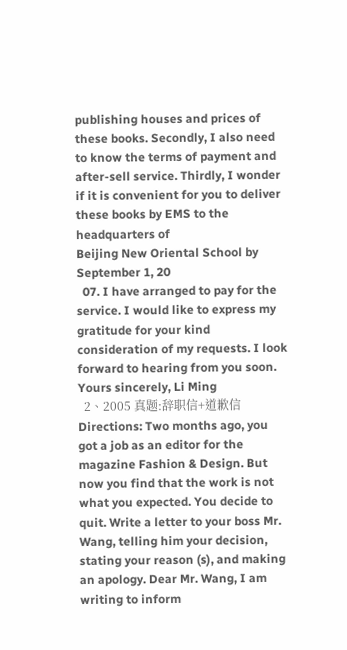publishing houses and prices of these books. Secondly, I also need to know the terms of payment and after-sell service. Thirdly, I wonder if it is convenient for you to deliver these books by EMS to the headquarters of
Beijing New Oriental School by September 1, 20
  07. I have arranged to pay for the service. I would like to express my gratitude for your kind consideration of my requests. I look forward to hearing from you soon. Yours sincerely, Li Ming
  2、2005 真题:辞职信+道歉信 Directions: Two months ago, you got a job as an editor for the magazine Fashion & Design. But now you find that the work is not what you expected. You decide to quit. Write a letter to your boss Mr. Wang, telling him your decision, stating your reason (s), and making an apology. Dear Mr. Wang, I am writing to inform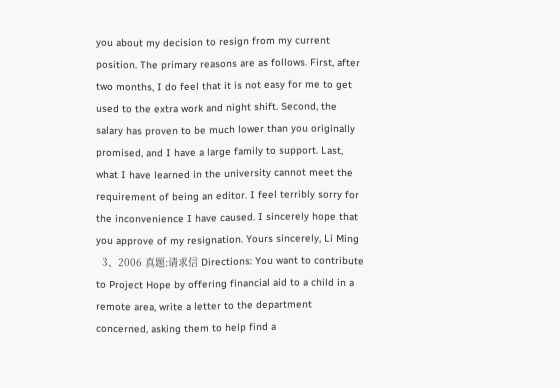you about my decision to resign from my current position. The primary reasons are as follows. First, after two months, I do feel that it is not easy for me to get used to the extra work and night shift. Second, the salary has proven to be much lower than you originally promised, and I have a large family to support. Last, what I have learned in the university cannot meet the requirement of being an editor. I feel terribly sorry for the inconvenience I have caused. I sincerely hope that you approve of my resignation. Yours sincerely, Li Ming
  3、2006 真题:请求信 Directions: You want to contribute to Project Hope by offering financial aid to a child in a remote area, write a letter to the department concerned, asking them to help find a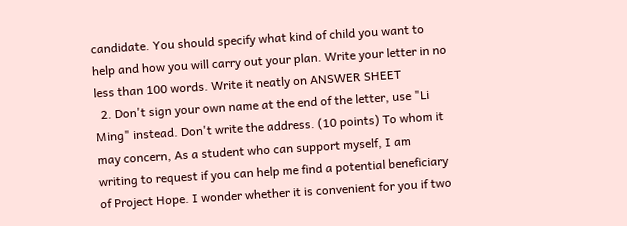candidate. You should specify what kind of child you want to help and how you will carry out your plan. Write your letter in no less than 100 words. Write it neatly on ANSWER SHEET
  2. Don't sign your own name at the end of the letter, use "Li Ming" instead. Don't write the address. (10 points) To whom it may concern, As a student who can support myself, I am writing to request if you can help me find a potential beneficiary of Project Hope. I wonder whether it is convenient for you if two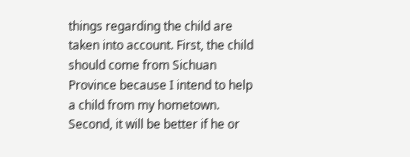things regarding the child are taken into account. First, the child should come from Sichuan Province because I intend to help a child from my hometown. Second, it will be better if he or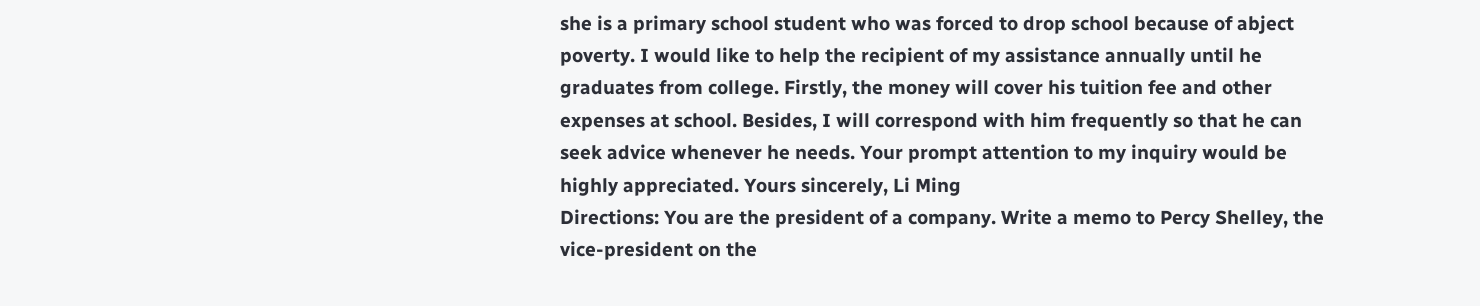she is a primary school student who was forced to drop school because of abject poverty. I would like to help the recipient of my assistance annually until he graduates from college. Firstly, the money will cover his tuition fee and other expenses at school. Besides, I will correspond with him frequently so that he can seek advice whenever he needs. Your prompt attention to my inquiry would be highly appreciated. Yours sincerely, Li Ming
Directions: You are the president of a company. Write a memo to Percy Shelley, the vice-president on the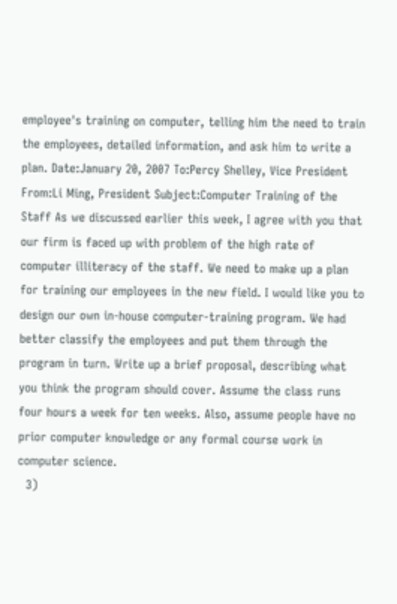employee's training on computer, telling him the need to train the employees, detailed information, and ask him to write a plan. Date:January 20, 2007 To:Percy Shelley, Vice President From:Li Ming, President Subject:Computer Training of the Staff As we discussed earlier this week, I agree with you that our firm is faced up with problem of the high rate of computer illiteracy of the staff. We need to make up a plan for training our employees in the new field. I would like you to design our own in-house computer-training program. We had better classify the employees and put them through the program in turn. Write up a brief proposal, describing what you think the program should cover. Assume the class runs four hours a week for ten weeks. Also, assume people have no prior computer knowledge or any formal course work in computer science.
  3)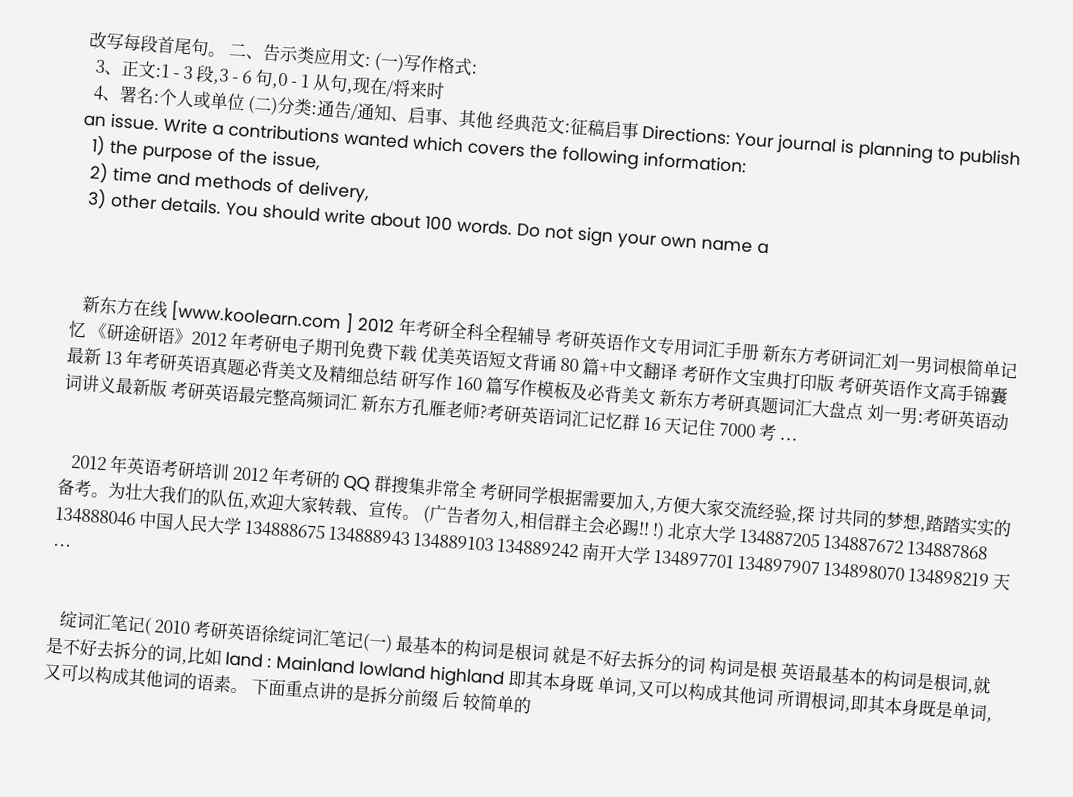改写每段首尾句。 二、告示类应用文: (一)写作格式:
  3、正文:1 - 3 段,3 - 6 句,0 - 1 从句,现在/将来时
  4、署名:个人或单位 (二)分类:通告/通知、启事、其他 经典范文:征稿启事 Directions: Your journal is planning to publish an issue. Write a contributions wanted which covers the following information:
  1) the purpose of the issue,
  2) time and methods of delivery,
  3) other details. You should write about 100 words. Do not sign your own name a



   新东方在线 [www.koolearn.com ] 2012 年考研全科全程辅导 考研英语作文专用词汇手册 新东方考研词汇刘一男词根简单记忆 《研途研语》2012 年考研电子期刊免费下载 优美英语短文背诵 80 篇+中文翻译 考研作文宝典打印版 考研英语作文高手锦囊 最新 13 年考研英语真题必背美文及精细总结 研写作 160 篇写作模板及必背美文 新东方考研真题词汇大盘点 刘一男:考研英语动词讲义最新版 考研英语最完整高频词汇 新东方孔雁老师?考研英语词汇记忆群 16 天记住 7000 考 ...


   2012 年英语考研培训 2012 年考研的 QQ 群搜集非常全 考研同学根据需要加入,方便大家交流经验,探 讨共同的梦想,踏踏实实的备考。为壮大我们的队伍,欢迎大家转载、宣传。 (广告者勿入,相信群主会必踢!! !) 北京大学 134887205 134887672 134887868 134888046 中国人民大学 134888675 134888943 134889103 134889242 南开大学 134897701 134897907 134898070 134898219 天 ...


   绽词汇笔记( 2010 考研英语徐绽词汇笔记(一) 最基本的构词是根词 就是不好去拆分的词 构词是根 英语最基本的构词是根词,就是不好去拆分的词,比如 land : Mainland lowland highland 即其本身既 单词,又可以构成其他词 所谓根词,即其本身既是单词,又可以构成其他词的语素。 下面重点讲的是拆分前缀 后 较简单的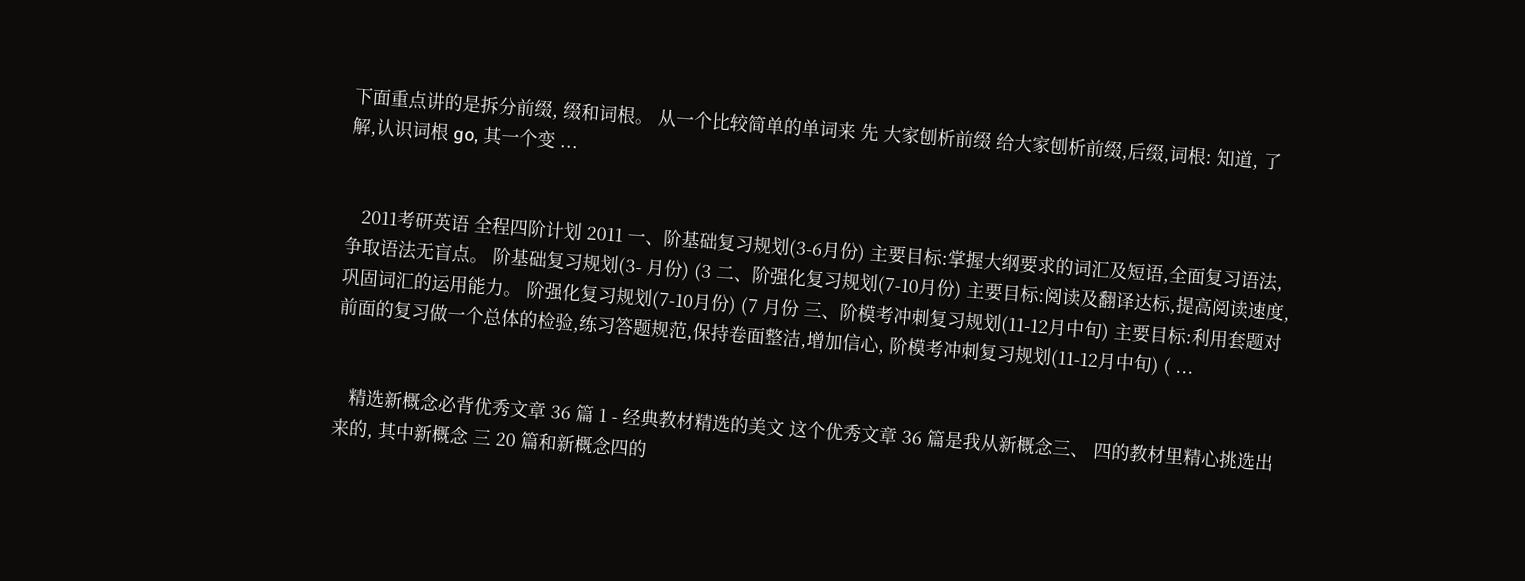下面重点讲的是拆分前缀, 缀和词根。 从一个比较简单的单词来 先 大家刨析前缀 给大家刨析前缀,后缀,词根: 知道, 了解,认识词根 go, 其一个变 ...


   2011考研英语 全程四阶计划 2011 一、阶基础复习规划(3-6月份) 主要目标:掌握大纲要求的词汇及短语,全面复习语法,争取语法无盲点。 阶基础复习规划(3- 月份) (3 二、阶强化复习规划(7-10月份) 主要目标:阅读及翻译达标,提高阅读速度,巩固词汇的运用能力。 阶强化复习规划(7-10月份) (7 月份 三、阶模考冲刺复习规划(11-12月中旬) 主要目标:利用套题对前面的复习做一个总体的检验,练习答题规范,保持卷面整洁,增加信心, 阶模考冲刺复习规划(11-12月中旬) ( ...


   精选新概念必背优秀文章 36 篇 1 - 经典教材精选的美文 这个优秀文章 36 篇是我从新概念三、 四的教材里精心挑选出来的, 其中新概念 三 20 篇和新概念四的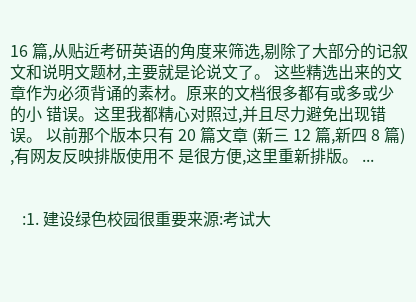16 篇,从贴近考研英语的角度来筛选,剔除了大部分的记叙 文和说明文题材,主要就是论说文了。 这些精选出来的文章作为必须背诵的素材。原来的文档很多都有或多或少的小 错误。这里我都精心对照过,并且尽力避免出现错误。 以前那个版本只有 20 篇文章 (新三 12 篇,新四 8 篇) ,有网友反映排版使用不 是很方便,这里重新排版。 ...


   :1. 建设绿色校园很重要来源:考试大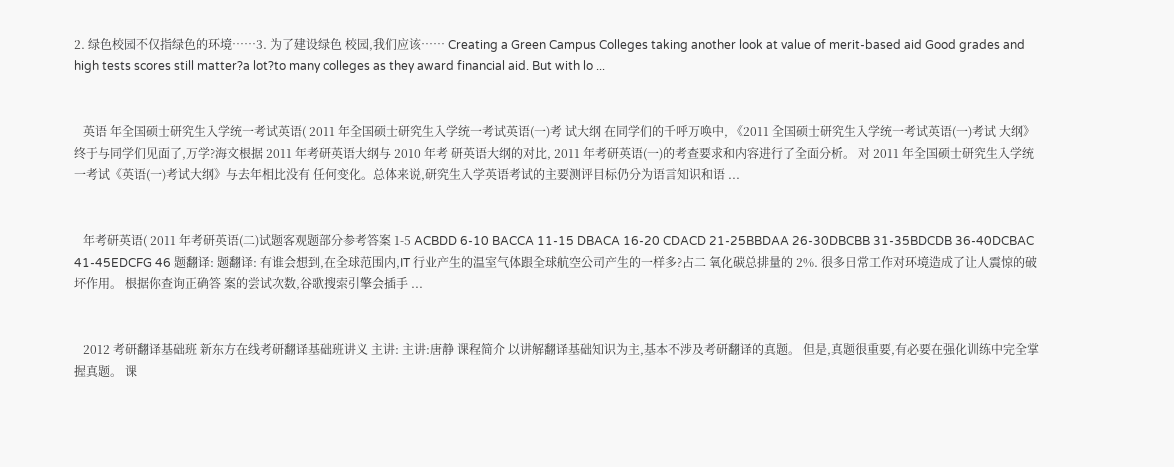2. 绿色校园不仅指绿色的环境……3. 为了建设绿色 校园,我们应该…… Creating a Green Campus Colleges taking another look at value of merit-based aid Good grades and high tests scores still matter?a lot?to many colleges as they award financial aid. But with lo ...


   英语 年全国硕士研究生入学统一考试英语( 2011 年全国硕士研究生入学统一考试英语(一)考 试大纲 在同学们的千呼万唤中, 《2011 全国硕士研究生入学统一考试英语(一)考试 大纲》终于与同学们见面了,万学?海文根据 2011 年考研英语大纲与 2010 年考 研英语大纲的对比, 2011 年考研英语(一)的考查要求和内容进行了全面分析。 对 2011 年全国硕士研究生入学统一考试《英语(一)考试大纲》与去年相比没有 任何变化。总体来说,研究生入学英语考试的主要测评目标仍分为语言知识和语 ...


   年考研英语( 2011 年考研英语(二)试题客观题部分参考答案 1-5 ACBDD 6-10 BACCA 11-15 DBACA 16-20 CDACD 21-25BBDAA 26-30DBCBB 31-35BDCDB 36-40DCBAC 41-45EDCFG 46 题翻译: 题翻译: 有谁会想到,在全球范围内,IT 行业产生的温室气体跟全球航空公司产生的一样多?占二 氧化碳总排量的 2%. 很多日常工作对环境造成了让人震惊的破坏作用。 根据你查询正确答 案的尝试次数,谷歌搜索引擎会插手 ...


   2012 考研翻译基础班 新东方在线考研翻译基础班讲义 主讲: 主讲:唐静 课程简介 以讲解翻译基础知识为主,基本不涉及考研翻译的真题。 但是,真题很重要,有必要在强化训练中完全掌握真题。 课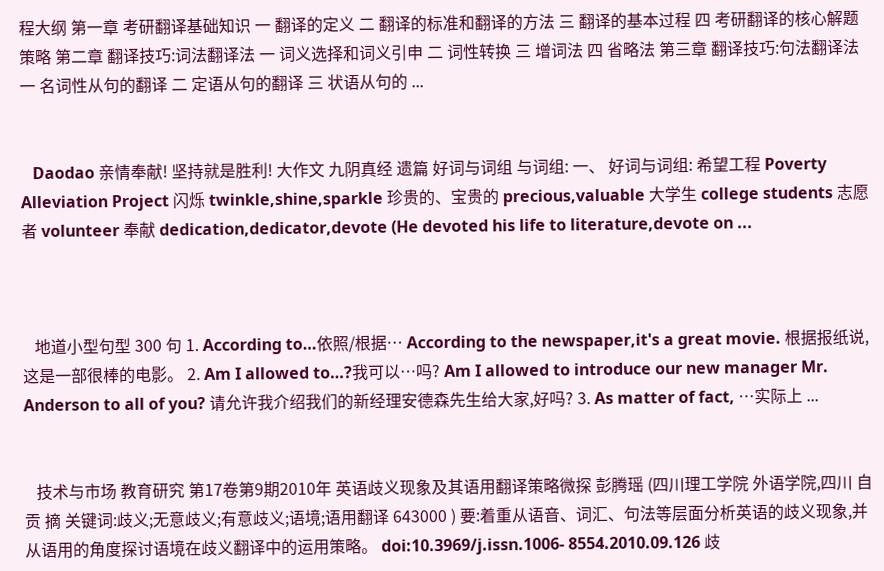程大纲 第一章 考研翻译基础知识 一 翻译的定义 二 翻译的标准和翻译的方法 三 翻译的基本过程 四 考研翻译的核心解题策略 第二章 翻译技巧:词法翻译法 一 词义选择和词义引申 二 词性转换 三 增词法 四 省略法 第三章 翻译技巧:句法翻译法 一 名词性从句的翻译 二 定语从句的翻译 三 状语从句的 ...


   Daodao 亲情奉献! 坚持就是胜利! 大作文 九阴真经 遗篇 好词与词组 与词组: 一、 好词与词组: 希望工程 Poverty Alleviation Project 闪烁 twinkle,shine,sparkle 珍贵的、宝贵的 precious,valuable 大学生 college students 志愿者 volunteer 奉献 dedication,dedicator,devote (He devoted his life to literature,devote on ...



   地道小型句型 300 句 1. According to…依照/根据… According to the newspaper,it's a great movie. 根据报纸说,这是一部很棒的电影。 2. Am I allowed to…?我可以…吗? Am I allowed to introduce our new manager Mr. Anderson to all of you? 请允许我介绍我们的新经理安德森先生给大家,好吗? 3. As matter of fact, …实际上 ...


   技术与市场 教育研究 第17卷第9期2010年 英语歧义现象及其语用翻译策略微探 彭腾瑶 (四川理工学院 外语学院,四川 自贡 摘 关键词:歧义;无意歧义;有意歧义;语境;语用翻译 643000 ) 要:着重从语音、词汇、句法等层面分析英语的歧义现象,并从语用的角度探讨语境在歧义翻译中的运用策略。 doi:10.3969/j.issn.1006- 8554.2010.09.126 歧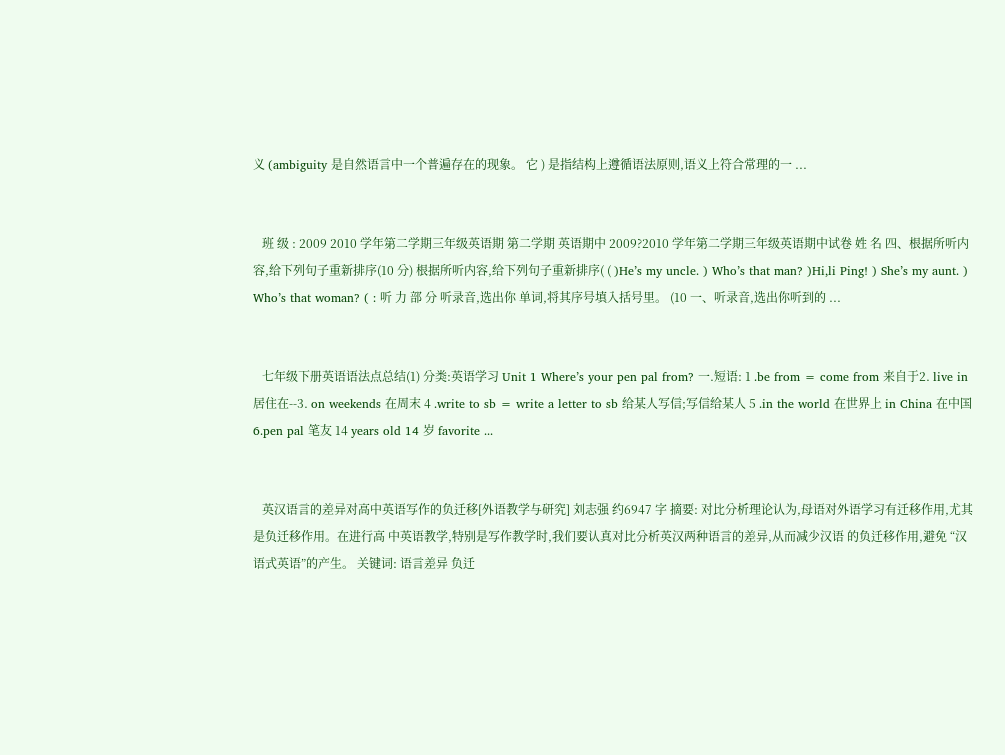义 (ambiguity 是自然语言中一个普遍存在的现象。 它 ) 是指结构上遵循语法原则,语义上符合常理的一 ...


   班 级 : 2009 2010 学年第二学期三年级英语期 第二学期 英语期中 2009?2010 学年第二学期三年级英语期中试卷 姓 名 四、根据所听内容,给下列句子重新排序(10 分) 根据所听内容,给下列句子重新排序( ( )He’s my uncle. ) Who’s that man? )Hi,li Ping! ) She’s my aunt. ) Who’s that woman? ( : 听 力 部 分 听录音,选出你 单词,将其序号填入括号里。 (10 一、听录音,选出你听到的 ...


   七年级下册英语语法点总结(1) 分类:英语学习 Unit 1 Where’s your pen pal from? 一.短语: 1 .be from = come from 来自于2. live in 居住在--3. on weekends 在周末 4 .write to sb = write a letter to sb 给某人写信;写信给某人 5 .in the world 在世界上 in China 在中国 6.pen pal 笔友 14 years old 14 岁 favorite ...


   英汉语言的差异对高中英语写作的负迁移[外语教学与研究] 刘志强 约6947 字 摘要: 对比分析理论认为,母语对外语学习有迁移作用,尤其是负迁移作用。在进行高 中英语教学,特别是写作教学时,我们要认真对比分析英汉两种语言的差异,从而减少汉语 的负迁移作用,避免 “汉语式英语”的产生。 关键词: 语言差异 负迁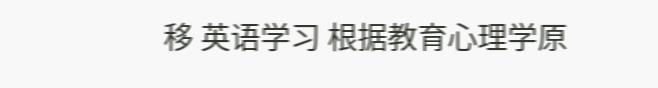移 英语学习 根据教育心理学原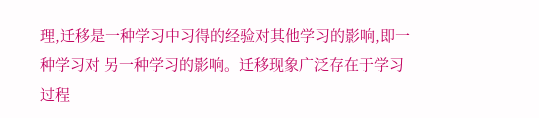理,迁移是一种学习中习得的经验对其他学习的影响,即一种学习对 另一种学习的影响。迁移现象广泛存在于学习过程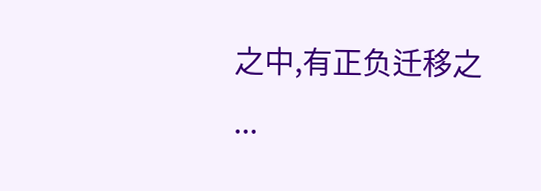之中,有正负迁移之 ...